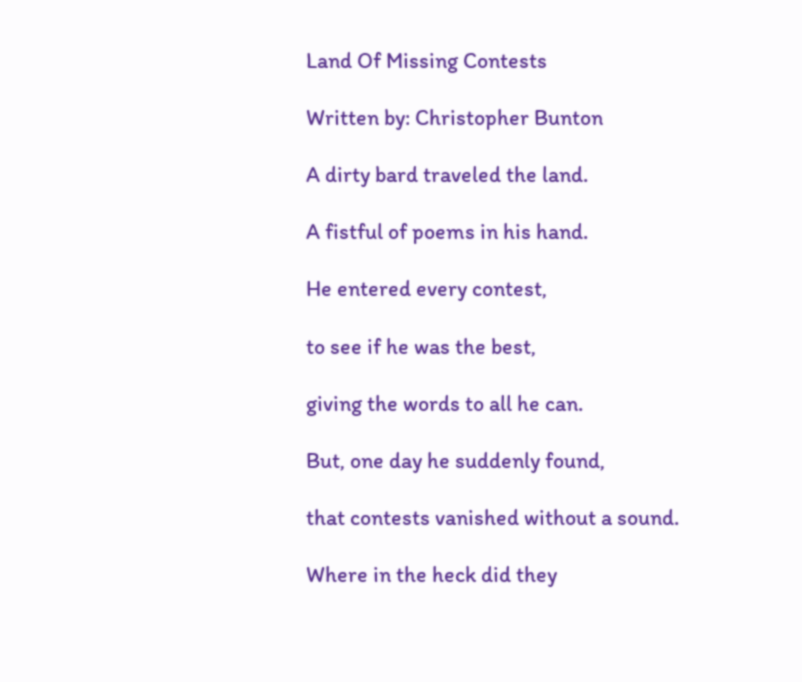Land Of Missing Contests

Written by: Christopher Bunton

A dirty bard traveled the land.

A fistful of poems in his hand.

He entered every contest,

to see if he was the best,

giving the words to all he can.

But, one day he suddenly found,

that contests vanished without a sound.

Where in the heck did they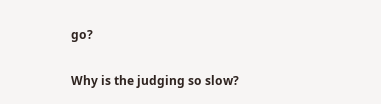go?

Why is the judging so slow?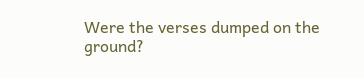Were the verses dumped on the ground?